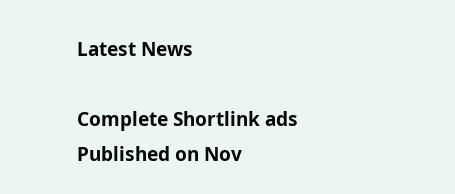Latest News

Complete Shortlink ads
Published on Nov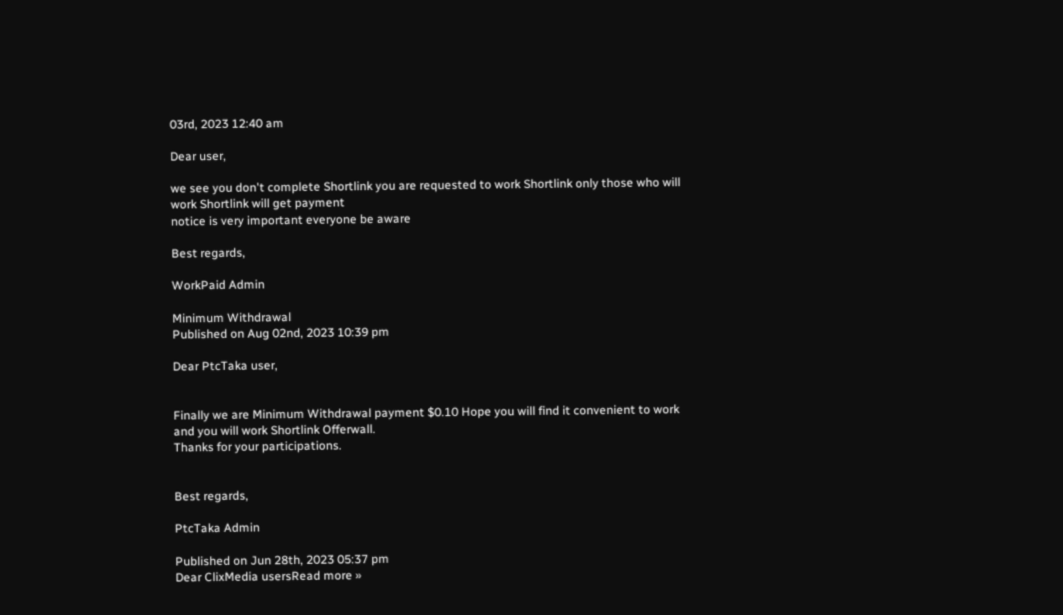03rd, 2023 12:40 am

Dear user,

we see you don't complete Shortlink you are requested to work Shortlink only those who will work Shortlink will get payment
notice is very important everyone be aware

Best regards,

WorkPaid Admin

Minimum Withdrawal
Published on Aug 02nd, 2023 10:39 pm

Dear PtcTaka user,


Finally we are Minimum Withdrawal payment $0.10 Hope you will find it convenient to work and you will work Shortlink Offerwall.
Thanks for your participations.


Best regards,

PtcTaka Admin

Published on Jun 28th, 2023 05:37 pm
Dear ClixMedia usersRead more »